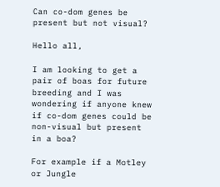Can co-dom genes be present but not visual?

Hello all,

I am looking to get a pair of boas for future breeding and I was wondering if anyone knew if co-dom genes could be non-visual but present in a boa?

For example if a Motley or Jungle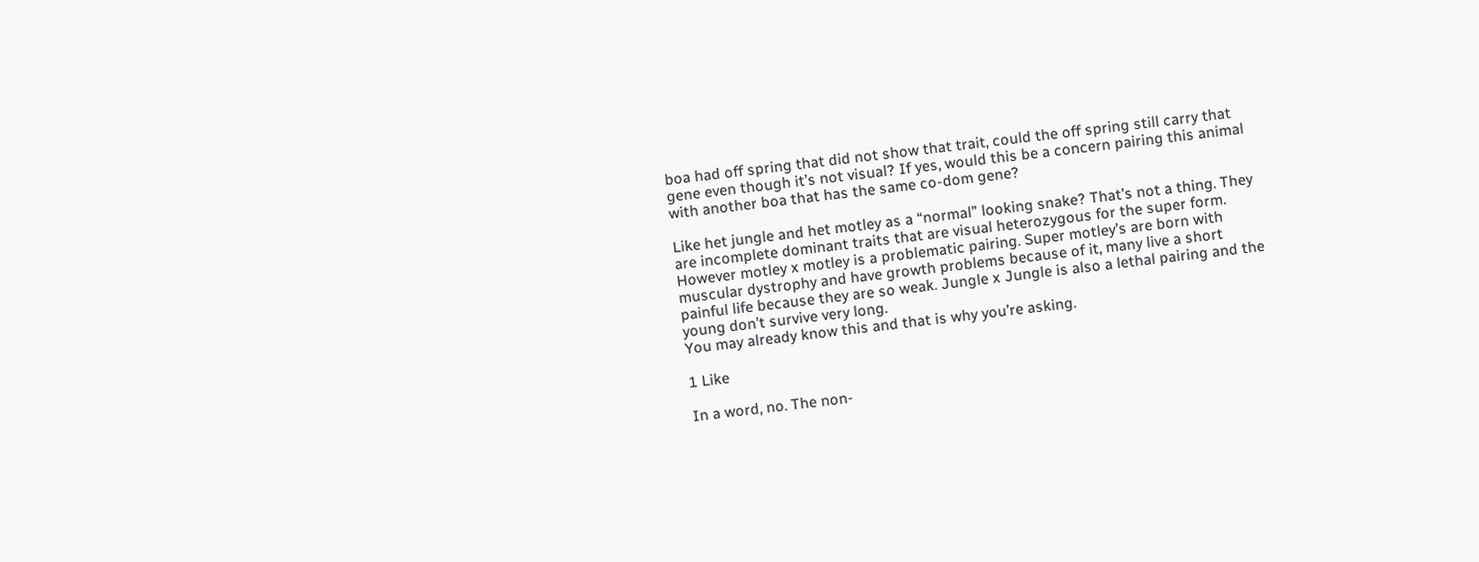boa had off spring that did not show that trait, could the off spring still carry that gene even though it’s not visual? If yes, would this be a concern pairing this animal with another boa that has the same co-dom gene?

Like het jungle and het motley as a “normal” looking snake? That’s not a thing. They are incomplete dominant traits that are visual heterozygous for the super form.
However motley x motley is a problematic pairing. Super motley’s are born with muscular dystrophy and have growth problems because of it, many live a short painful life because they are so weak. Jungle x Jungle is also a lethal pairing and the young don’t survive very long.
You may already know this and that is why you’re asking.

1 Like

In a word, no. The non-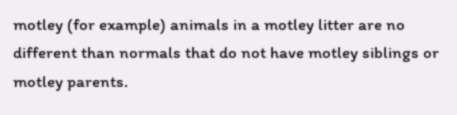motley (for example) animals in a motley litter are no different than normals that do not have motley siblings or motley parents.